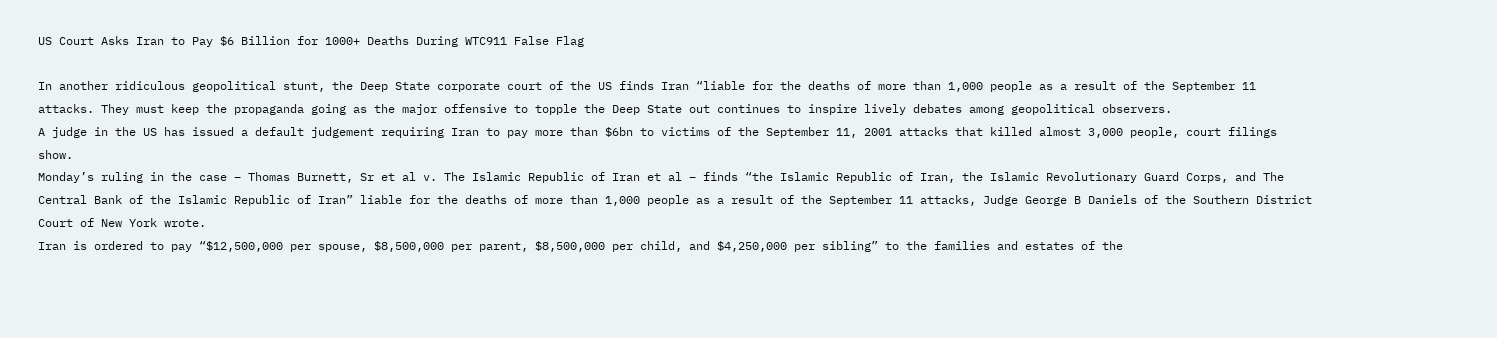US Court Asks Iran to Pay $6 Billion for 1000+ Deaths During WTC911 False Flag

In another ridiculous geopolitical stunt, the Deep State corporate court of the US finds Iran “liable for the deaths of more than 1,000 people as a result of the September 11 attacks. They must keep the propaganda going as the major offensive to topple the Deep State out continues to inspire lively debates among geopolitical observers.
A judge in the US has issued a default judgement requiring Iran to pay more than $6bn to victims of the September 11, 2001 attacks that killed almost 3,000 people, court filings show.
Monday’s ruling in the case – Thomas Burnett, Sr et al v. The Islamic Republic of Iran et al – finds “the Islamic Republic of Iran, the Islamic Revolutionary Guard Corps, and The Central Bank of the Islamic Republic of Iran” liable for the deaths of more than 1,000 people as a result of the September 11 attacks, Judge George B Daniels of the Southern District Court of New York wrote.
Iran is ordered to pay “$12,500,000 per spouse, $8,500,000 per parent, $8,500,000 per child, and $4,250,000 per sibling” to the families and estates of the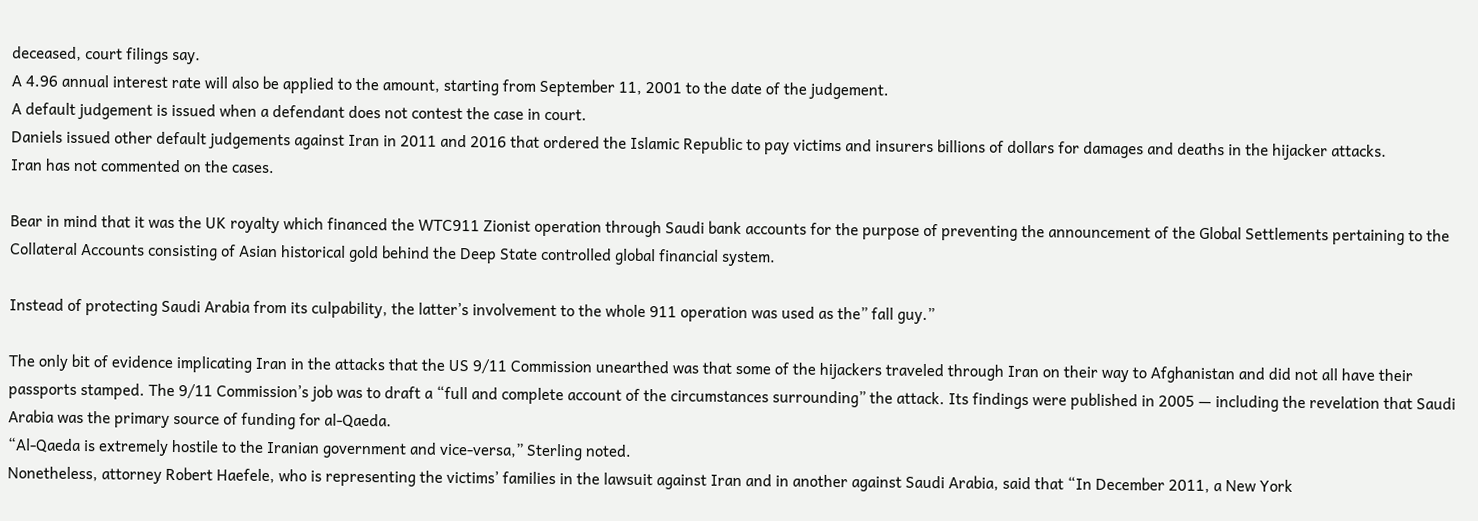deceased, court filings say.
A 4.96 annual interest rate will also be applied to the amount, starting from September 11, 2001 to the date of the judgement.
A default judgement is issued when a defendant does not contest the case in court.
Daniels issued other default judgements against Iran in 2011 and 2016 that ordered the Islamic Republic to pay victims and insurers billions of dollars for damages and deaths in the hijacker attacks.
Iran has not commented on the cases.

Bear in mind that it was the UK royalty which financed the WTC911 Zionist operation through Saudi bank accounts for the purpose of preventing the announcement of the Global Settlements pertaining to the Collateral Accounts consisting of Asian historical gold behind the Deep State controlled global financial system.

Instead of protecting Saudi Arabia from its culpability, the latter’s involvement to the whole 911 operation was used as the” fall guy.”

The only bit of evidence implicating Iran in the attacks that the US 9/11 Commission unearthed was that some of the hijackers traveled through Iran on their way to Afghanistan and did not all have their passports stamped. The 9/11 Commission’s job was to draft a “full and complete account of the circumstances surrounding” the attack. Its findings were published in 2005 — including the revelation that Saudi Arabia was the primary source of funding for al-Qaeda.
“Al-Qaeda is extremely hostile to the Iranian government and vice-versa,” Sterling noted.
Nonetheless, attorney Robert Haefele, who is representing the victims’ families in the lawsuit against Iran and in another against Saudi Arabia, said that “In December 2011, a New York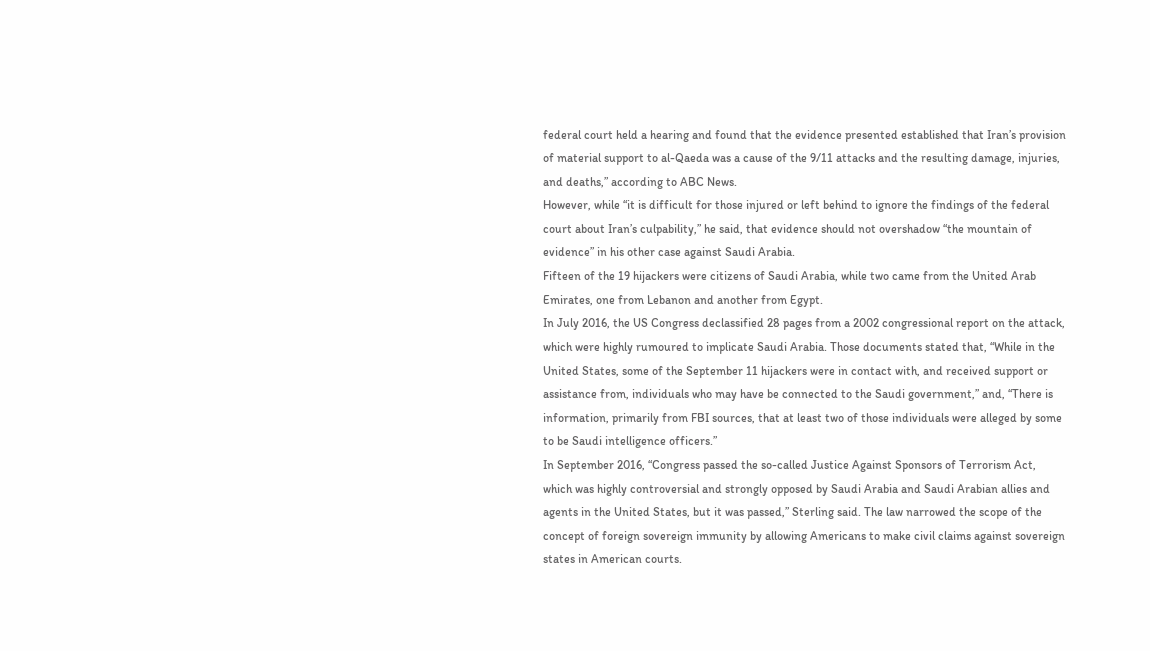federal court held a hearing and found that the evidence presented established that Iran’s provision of material support to al-Qaeda was a cause of the 9/11 attacks and the resulting damage, injuries, and deaths,” according to ABC News.
However, while “it is difficult for those injured or left behind to ignore the findings of the federal court about Iran’s culpability,” he said, that evidence should not overshadow “the mountain of evidence” in his other case against Saudi Arabia.
Fifteen of the 19 hijackers were citizens of Saudi Arabia, while two came from the United Arab Emirates, one from Lebanon and another from Egypt.
In July 2016, the US Congress declassified 28 pages from a 2002 congressional report on the attack, which were highly rumoured to implicate Saudi Arabia. Those documents stated that, “While in the United States, some of the September 11 hijackers were in contact with, and received support or assistance from, individuals who may have be connected to the Saudi government,” and, “There is information, primarily from FBI sources, that at least two of those individuals were alleged by some to be Saudi intelligence officers.”
In September 2016, “Congress passed the so-called Justice Against Sponsors of Terrorism Act, which was highly controversial and strongly opposed by Saudi Arabia and Saudi Arabian allies and agents in the United States, but it was passed,” Sterling said. The law narrowed the scope of the concept of foreign sovereign immunity by allowing Americans to make civil claims against sovereign states in American courts.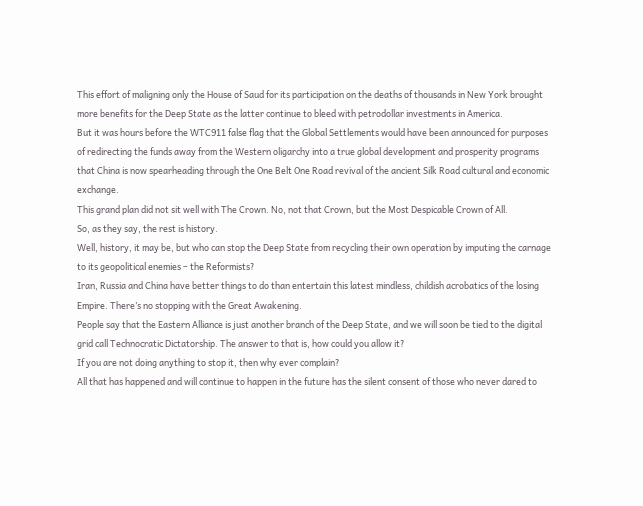This effort of maligning only the House of Saud for its participation on the deaths of thousands in New York brought more benefits for the Deep State as the latter continue to bleed with petrodollar investments in America.
But it was hours before the WTC911 false flag that the Global Settlements would have been announced for purposes of redirecting the funds away from the Western oligarchy into a true global development and prosperity programs that China is now spearheading through the One Belt One Road revival of the ancient Silk Road cultural and economic exchange.
This grand plan did not sit well with The Crown. No, not that Crown, but the Most Despicable Crown of All.
So, as they say, the rest is history.
Well, history, it may be, but who can stop the Deep State from recycling their own operation by imputing the carnage to its geopolitical enemies – the Reformists?
Iran, Russia and China have better things to do than entertain this latest mindless, childish acrobatics of the losing Empire. There’s no stopping with the Great Awakening.
People say that the Eastern Alliance is just another branch of the Deep State, and we will soon be tied to the digital grid call Technocratic Dictatorship. The answer to that is, how could you allow it?
If you are not doing anything to stop it, then why ever complain?
All that has happened and will continue to happen in the future has the silent consent of those who never dared to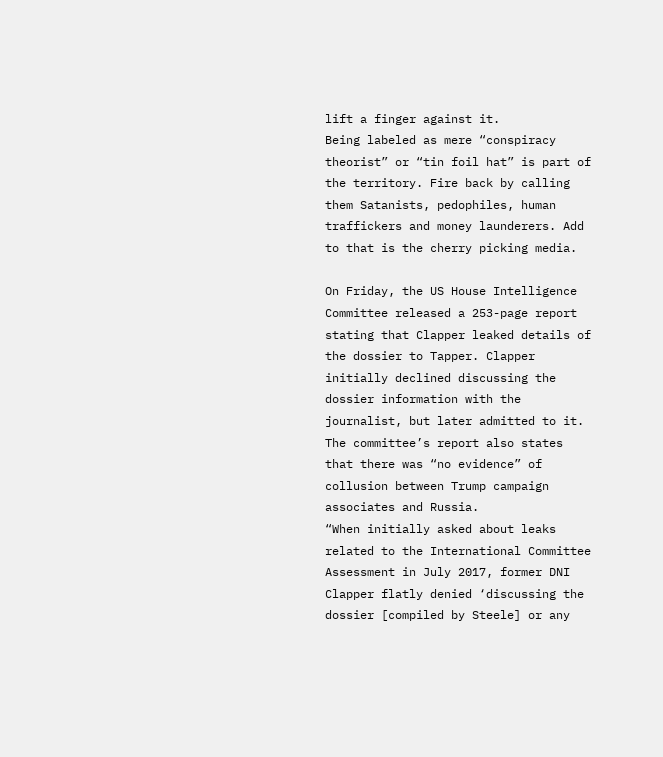lift a finger against it.
Being labeled as mere “conspiracy theorist” or “tin foil hat” is part of the territory. Fire back by calling them Satanists, pedophiles, human traffickers and money launderers. Add to that is the cherry picking media.

On Friday, the US House Intelligence Committee released a 253-page report stating that Clapper leaked details of the dossier to Tapper. Clapper initially declined discussing the dossier information with the journalist, but later admitted to it. The committee’s report also states that there was “no evidence” of collusion between Trump campaign associates and Russia.
“When initially asked about leaks related to the International Committee Assessment in July 2017, former DNI Clapper flatly denied ‘discussing the dossier [compiled by Steele] or any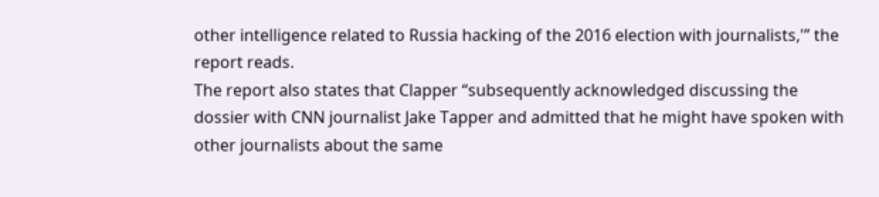other intelligence related to Russia hacking of the 2016 election with journalists,'” the report reads.
The report also states that Clapper “subsequently acknowledged discussing the dossier with CNN journalist Jake Tapper and admitted that he might have spoken with other journalists about the same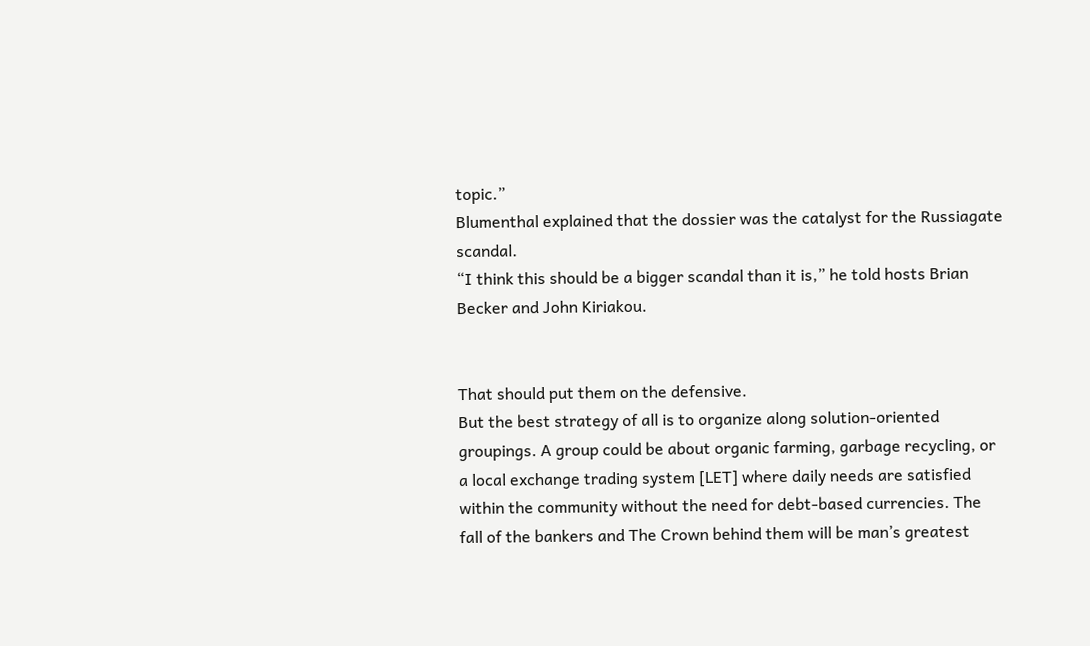topic.”
Blumenthal explained that the dossier was the catalyst for the Russiagate scandal.
“I think this should be a bigger scandal than it is,” he told hosts Brian Becker and John Kiriakou.


That should put them on the defensive.
But the best strategy of all is to organize along solution-oriented groupings. A group could be about organic farming, garbage recycling, or a local exchange trading system [LET] where daily needs are satisfied within the community without the need for debt-based currencies. The fall of the bankers and The Crown behind them will be man’s greatest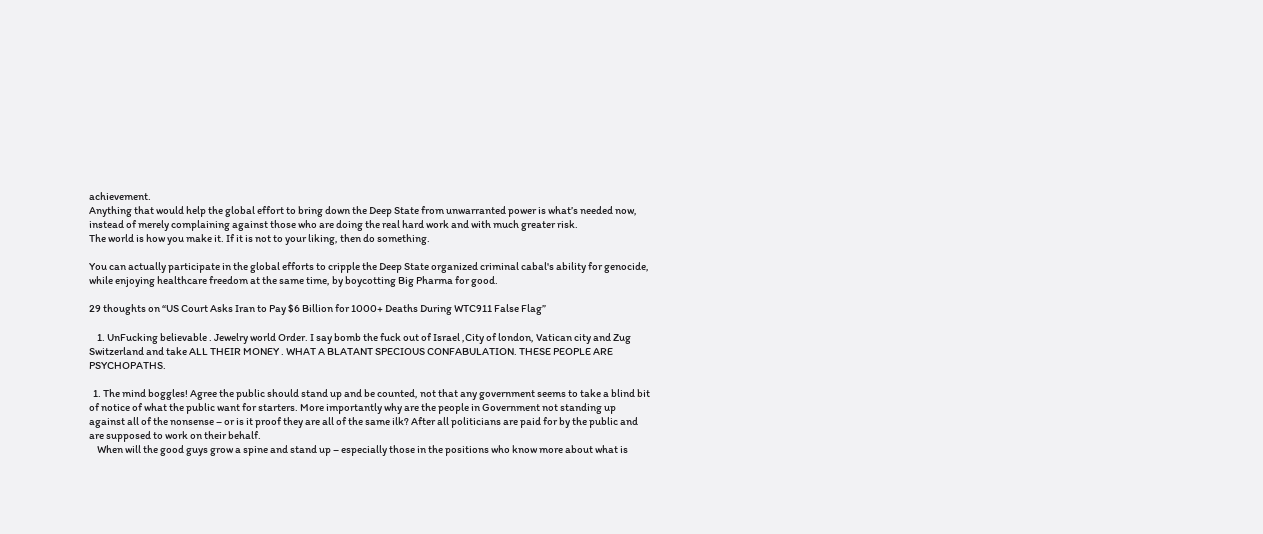achievement.
Anything that would help the global effort to bring down the Deep State from unwarranted power is what’s needed now, instead of merely complaining against those who are doing the real hard work and with much greater risk.
The world is how you make it. If it is not to your liking, then do something.

You can actually participate in the global efforts to cripple the Deep State organized criminal cabal's ability for genocide, while enjoying healthcare freedom at the same time, by boycotting Big Pharma for good.

29 thoughts on “US Court Asks Iran to Pay $6 Billion for 1000+ Deaths During WTC911 False Flag”

    1. UnFucking believable . Jewelry world Order. I say bomb the fuck out of Israel ,City of london, Vatican city and Zug Switzerland and take ALL THEIR MONEY . WHAT A BLATANT SPECIOUS CONFABULATION. THESE PEOPLE ARE PSYCHOPATHS.

  1. The mind boggles! Agree the public should stand up and be counted, not that any government seems to take a blind bit of notice of what the public want for starters. More importantly why are the people in Government not standing up against all of the nonsense – or is it proof they are all of the same ilk? After all politicians are paid for by the public and are supposed to work on their behalf.
    When will the good guys grow a spine and stand up – especially those in the positions who know more about what is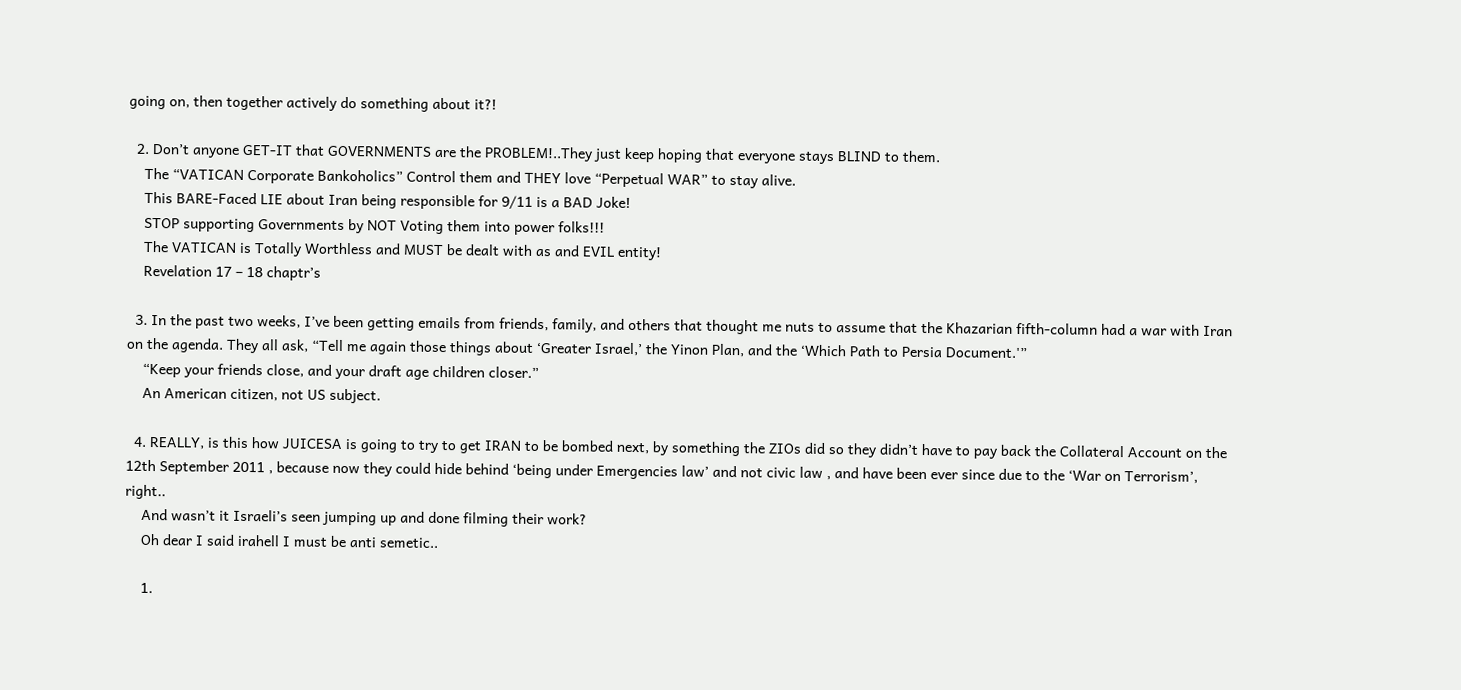going on, then together actively do something about it?!

  2. Don’t anyone GET-IT that GOVERNMENTS are the PROBLEM!..They just keep hoping that everyone stays BLIND to them.
    The “VATICAN Corporate Bankoholics” Control them and THEY love “Perpetual WAR” to stay alive.
    This BARE-Faced LIE about Iran being responsible for 9/11 is a BAD Joke!
    STOP supporting Governments by NOT Voting them into power folks!!!
    The VATICAN is Totally Worthless and MUST be dealt with as and EVIL entity!
    Revelation 17 – 18 chaptr’s

  3. In the past two weeks, I’ve been getting emails from friends, family, and others that thought me nuts to assume that the Khazarian fifth-column had a war with Iran on the agenda. They all ask, “Tell me again those things about ‘Greater Israel,’ the Yinon Plan, and the ‘Which Path to Persia Document.'”
    “Keep your friends close, and your draft age children closer.”
    An American citizen, not US subject.

  4. REALLY, is this how JUICESA is going to try to get IRAN to be bombed next, by something the ZIOs did so they didn’t have to pay back the Collateral Account on the 12th September 2011 , because now they could hide behind ‘being under Emergencies law’ and not civic law , and have been ever since due to the ‘War on Terrorism’, right..
    And wasn’t it Israeli’s seen jumping up and done filming their work?
    Oh dear I said irahell I must be anti semetic..

    1.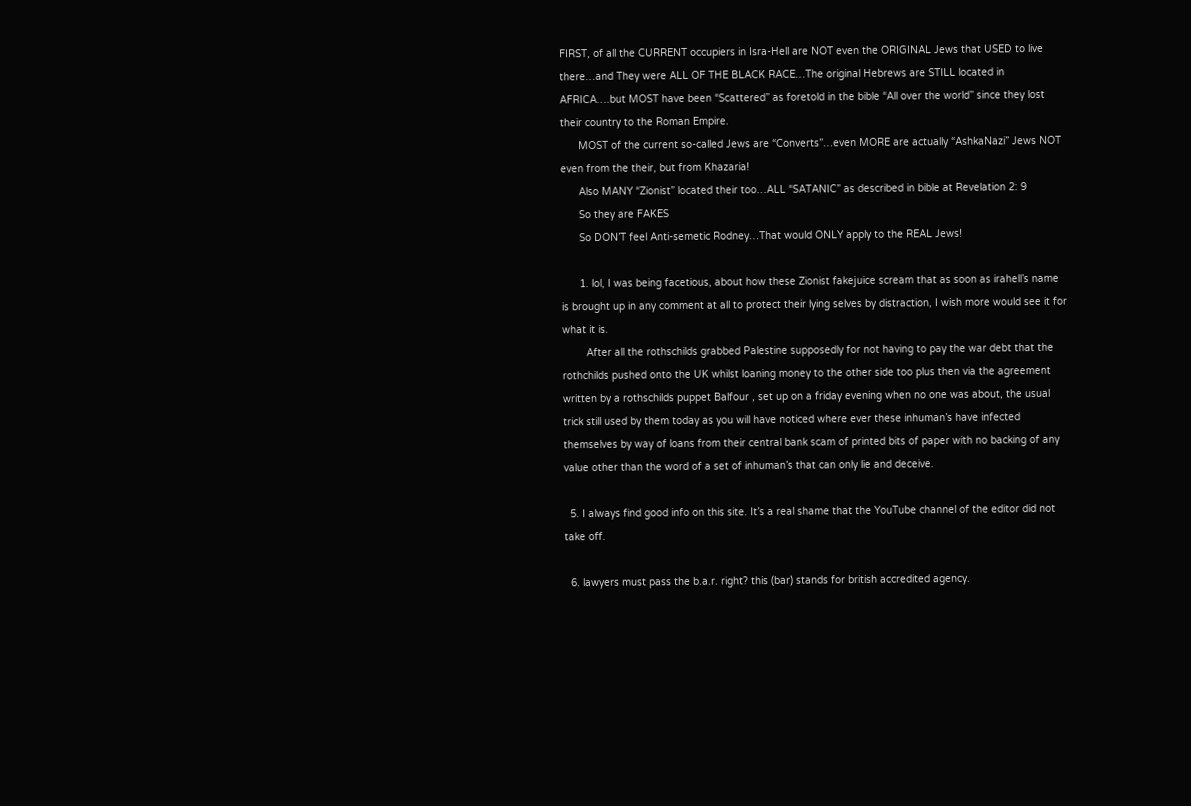FIRST, of all the CURRENT occupiers in Isra-Hell are NOT even the ORIGINAL Jews that USED to live there…and They were ALL OF THE BLACK RACE…The original Hebrews are STILL located in AFRICA….but MOST have been “Scattered” as foretold in the bible “All over the world” since they lost their country to the Roman Empire.
      MOST of the current so-called Jews are “Converts”…even MORE are actually “AshkaNazi” Jews NOT even from the their, but from Khazaria!
      Also MANY “Zionist” located their too…ALL “SATANIC” as described in bible at Revelation 2: 9
      So they are FAKES
      So DON’T feel Anti-semetic Rodney…That would ONLY apply to the REAL Jews!

      1. lol, I was being facetious, about how these Zionist fakejuice scream that as soon as irahell’s name is brought up in any comment at all to protect their lying selves by distraction, I wish more would see it for what it is.
        After all the rothschilds grabbed Palestine supposedly for not having to pay the war debt that the rothchilds pushed onto the UK whilst loaning money to the other side too plus then via the agreement written by a rothschilds puppet Balfour , set up on a friday evening when no one was about, the usual trick still used by them today as you will have noticed where ever these inhuman’s have infected themselves by way of loans from their central bank scam of printed bits of paper with no backing of any value other than the word of a set of inhuman’s that can only lie and deceive.

  5. I always find good info on this site. It’s a real shame that the YouTube channel of the editor did not take off.

  6. lawyers must pass the b.a.r. right? this (bar) stands for british accredited agency.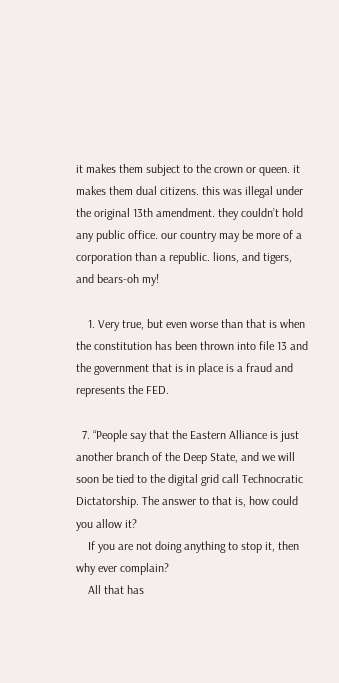it makes them subject to the crown or queen. it makes them dual citizens. this was illegal under the original 13th amendment. they couldn’t hold any public office. our country may be more of a corporation than a republic. lions, and tigers, and bears-oh my!

    1. Very true, but even worse than that is when the constitution has been thrown into file 13 and the government that is in place is a fraud and represents the FED.

  7. “People say that the Eastern Alliance is just another branch of the Deep State, and we will soon be tied to the digital grid call Technocratic Dictatorship. The answer to that is, how could you allow it?
    If you are not doing anything to stop it, then why ever complain?
    All that has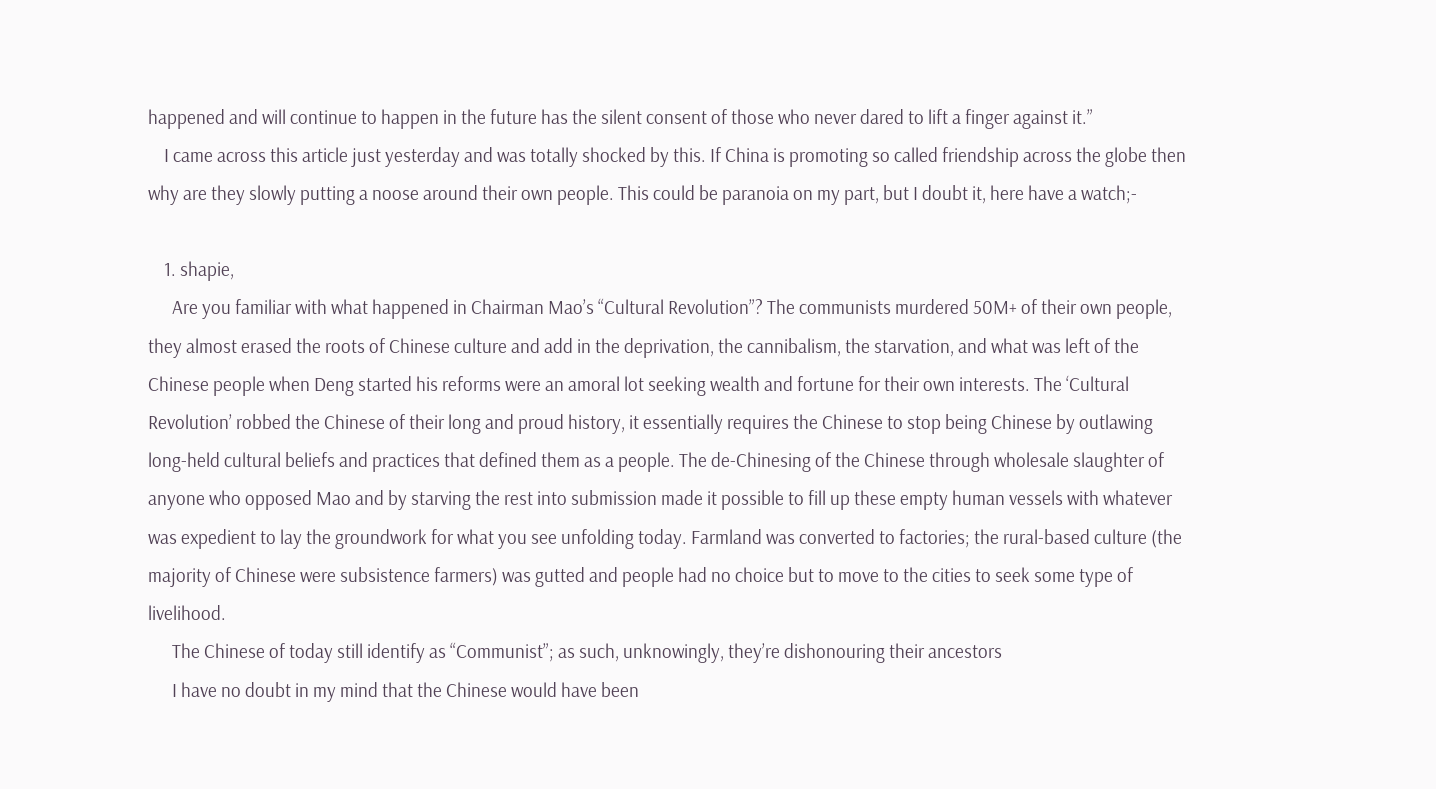happened and will continue to happen in the future has the silent consent of those who never dared to lift a finger against it.”
    I came across this article just yesterday and was totally shocked by this. If China is promoting so called friendship across the globe then why are they slowly putting a noose around their own people. This could be paranoia on my part, but I doubt it, here have a watch;-

    1. shapie,
      Are you familiar with what happened in Chairman Mao’s “Cultural Revolution”? The communists murdered 50M+ of their own people, they almost erased the roots of Chinese culture and add in the deprivation, the cannibalism, the starvation, and what was left of the Chinese people when Deng started his reforms were an amoral lot seeking wealth and fortune for their own interests. The ‘Cultural Revolution’ robbed the Chinese of their long and proud history, it essentially requires the Chinese to stop being Chinese by outlawing long-held cultural beliefs and practices that defined them as a people. The de-Chinesing of the Chinese through wholesale slaughter of anyone who opposed Mao and by starving the rest into submission made it possible to fill up these empty human vessels with whatever was expedient to lay the groundwork for what you see unfolding today. Farmland was converted to factories; the rural-based culture (the majority of Chinese were subsistence farmers) was gutted and people had no choice but to move to the cities to seek some type of livelihood.
      The Chinese of today still identify as “Communist”; as such, unknowingly, they’re dishonouring their ancestors
      I have no doubt in my mind that the Chinese would have been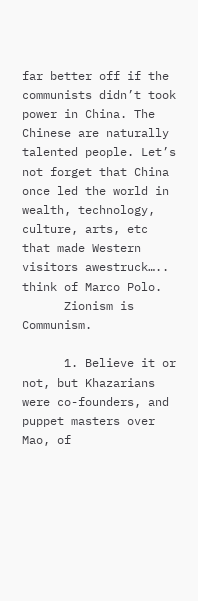far better off if the communists didn’t took power in China. The Chinese are naturally talented people. Let’s not forget that China once led the world in wealth, technology, culture, arts, etc that made Western visitors awestruck….. think of Marco Polo.
      Zionism is Communism.

      1. Believe it or not, but Khazarians were co-founders, and puppet masters over Mao, of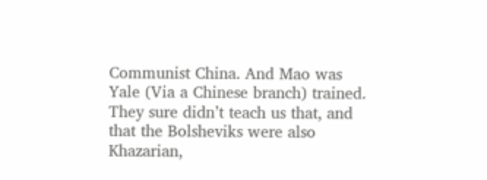Communist China. And Mao was Yale (Via a Chinese branch) trained. They sure didn’t teach us that, and that the Bolsheviks were also Khazarian,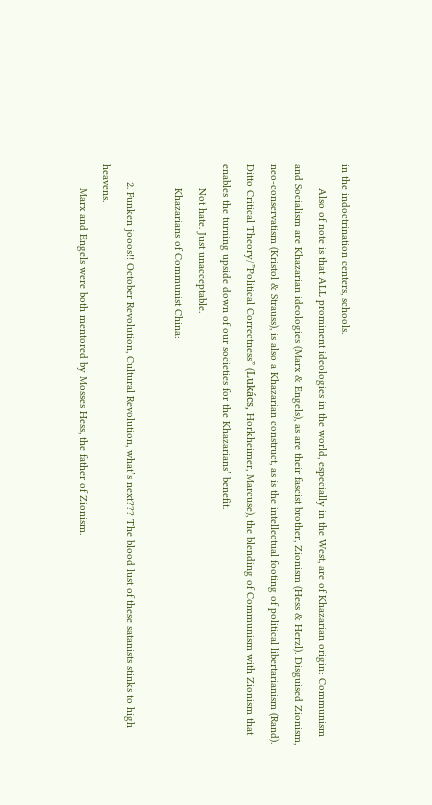in the indoctrination centers, schools.
        Also of note is that ALL prominent ideologies in the world, especially in the West, are of Khazarian origin: Communism and Socialism are Khazarian ideologies (Marx & Engels), as are their fascist brother, Zionism (Hess & Herzl). Disguised Zionism, neo-conservatism (Kristol & Strauss), is also a Khazarian construct, as is the intellectual footing of political libertarianism (Rand). Ditto Critical Theory/”Political Correctness” (Lukács, Horkheimer, Marcuse), the blending of Communism with Zionism that enables the turning upside down of our societies for the Khazarians’ benefit.
        Not hate. Just unacceptable.
        Khazarians of Communist China:

      2. Funken jooos!! October Revolution, Cultural Revolution, what’s next??? The blood lust of these satanists stinks to high heavens.
        Marx and Engels were both mentored by Mosses Hess, the father of Zionism.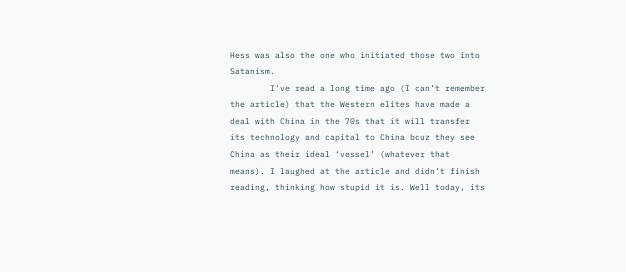Hess was also the one who initiated those two into Satanism.
        I’ve read a long time ago (I can’t remember the article) that the Western elites have made a deal with China in the 70s that it will transfer its technology and capital to China bcuz they see China as their ideal ‘vessel’ (whatever that means). I laughed at the article and didn’t finish reading, thinking how stupid it is. Well today, its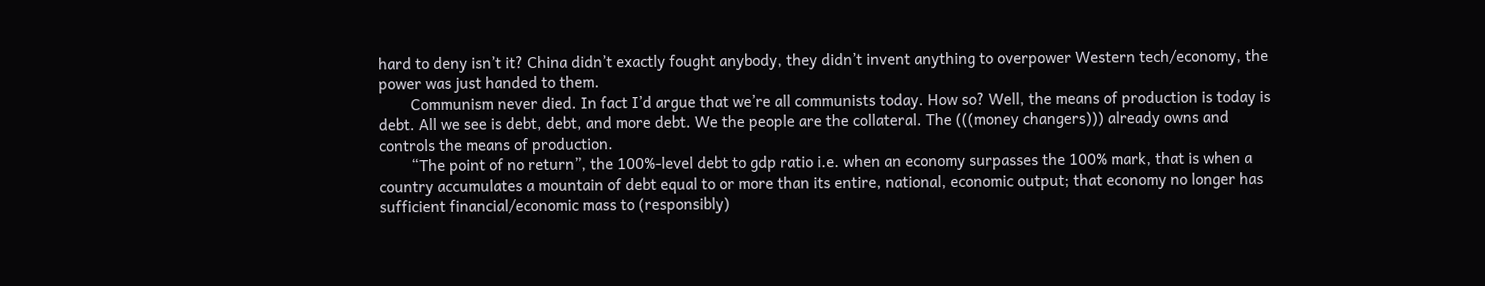hard to deny isn’t it? China didn’t exactly fought anybody, they didn’t invent anything to overpower Western tech/economy, the power was just handed to them.
        Communism never died. In fact I’d argue that we’re all communists today. How so? Well, the means of production is today is debt. All we see is debt, debt, and more debt. We the people are the collateral. The (((money changers))) already owns and controls the means of production.
        “The point of no return”, the 100%-level debt to gdp ratio i.e. when an economy surpasses the 100% mark, that is when a country accumulates a mountain of debt equal to or more than its entire, national, economic output; that economy no longer has sufficient financial/economic mass to (responsibly)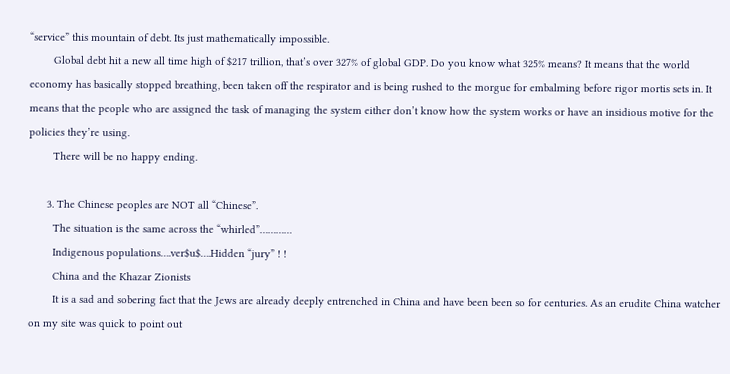“service” this mountain of debt. Its just mathematically impossible.
        Global debt hit a new all time high of $217 trillion, that’s over 327% of global GDP. Do you know what 325% means? It means that the world economy has basically stopped breathing, been taken off the respirator and is being rushed to the morgue for embalming before rigor mortis sets in. It means that the people who are assigned the task of managing the system either don’t know how the system works or have an insidious motive for the policies they’re using.
        There will be no happy ending.

      3. The Chinese peoples are NOT all “Chinese”.
        The situation is the same across the “whirled”…………
        Indigenous populations….ver$u$….Hidden “jury” ! !
        China and the Khazar Zionists
        It is a sad and sobering fact that the Jews are already deeply entrenched in China and have been been so for centuries. As an erudite China watcher on my site was quick to point out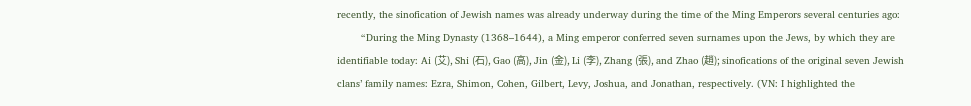recently, the sinofication of Jewish names was already underway during the time of the Ming Emperors several centuries ago:
        “During the Ming Dynasty (1368–1644), a Ming emperor conferred seven surnames upon the Jews, by which they are identifiable today: Ai (艾), Shi (石), Gao (高), Jin (金), Li (李), Zhang (張), and Zhao (趙); sinofications of the original seven Jewish clans’ family names: Ezra, Shimon, Cohen, Gilbert, Levy, Joshua, and Jonathan, respectively. (VN: I highlighted the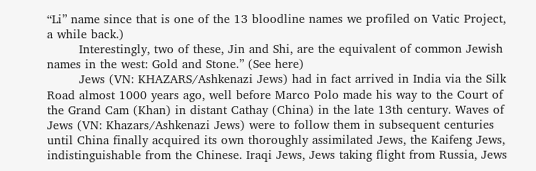“Li” name since that is one of the 13 bloodline names we profiled on Vatic Project, a while back.)
        Interestingly, two of these, Jin and Shi, are the equivalent of common Jewish names in the west: Gold and Stone.” (See here)
        Jews (VN: KHAZARS/Ashkenazi Jews) had in fact arrived in India via the Silk Road almost 1000 years ago, well before Marco Polo made his way to the Court of the Grand Cam (Khan) in distant Cathay (China) in the late 13th century. Waves of Jews (VN: Khazars/Ashkenazi Jews) were to follow them in subsequent centuries until China finally acquired its own thoroughly assimilated Jews, the Kaifeng Jews, indistinguishable from the Chinese. Iraqi Jews, Jews taking flight from Russia, Jews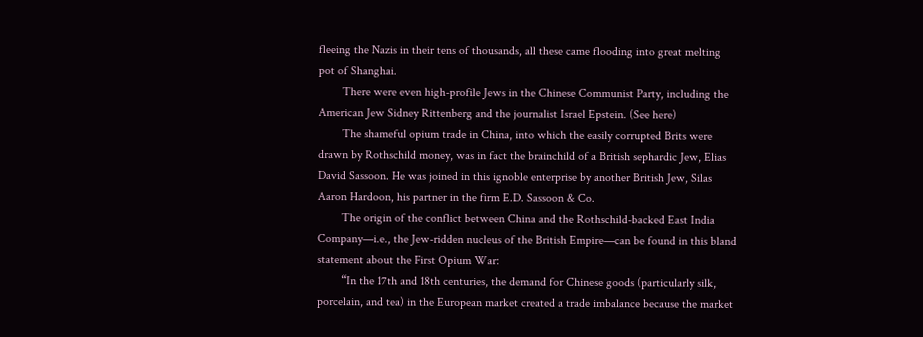fleeing the Nazis in their tens of thousands, all these came flooding into great melting pot of Shanghai.
        There were even high-profile Jews in the Chinese Communist Party, including the American Jew Sidney Rittenberg and the journalist Israel Epstein. (See here)
        The shameful opium trade in China, into which the easily corrupted Brits were drawn by Rothschild money, was in fact the brainchild of a British sephardic Jew, Elias David Sassoon. He was joined in this ignoble enterprise by another British Jew, Silas Aaron Hardoon, his partner in the firm E.D. Sassoon & Co.
        The origin of the conflict between China and the Rothschild-backed East India Company—i.e., the Jew-ridden nucleus of the British Empire—can be found in this bland statement about the First Opium War:
        “In the 17th and 18th centuries, the demand for Chinese goods (particularly silk, porcelain, and tea) in the European market created a trade imbalance because the market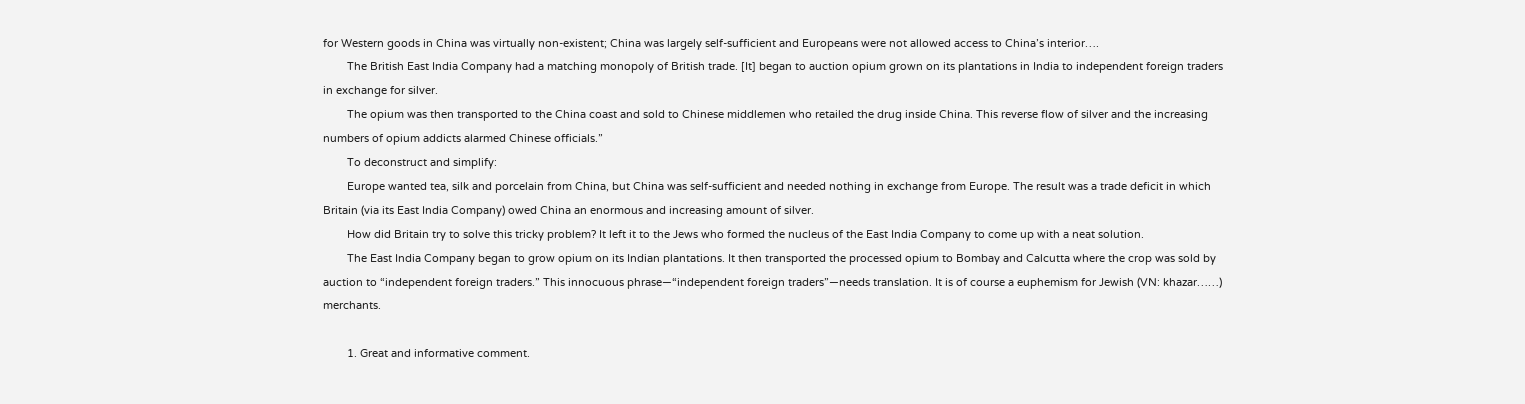for Western goods in China was virtually non-existent; China was largely self-sufficient and Europeans were not allowed access to China’s interior….
        The British East India Company had a matching monopoly of British trade. [It] began to auction opium grown on its plantations in India to independent foreign traders in exchange for silver.
        The opium was then transported to the China coast and sold to Chinese middlemen who retailed the drug inside China. This reverse flow of silver and the increasing numbers of opium addicts alarmed Chinese officials.”
        To deconstruct and simplify:
        Europe wanted tea, silk and porcelain from China, but China was self-sufficient and needed nothing in exchange from Europe. The result was a trade deficit in which Britain (via its East India Company) owed China an enormous and increasing amount of silver.
        How did Britain try to solve this tricky problem? It left it to the Jews who formed the nucleus of the East India Company to come up with a neat solution.
        The East India Company began to grow opium on its Indian plantations. It then transported the processed opium to Bombay and Calcutta where the crop was sold by auction to “independent foreign traders.” This innocuous phrase—“independent foreign traders”—needs translation. It is of course a euphemism for Jewish (VN: khazar……) merchants.

        1. Great and informative comment.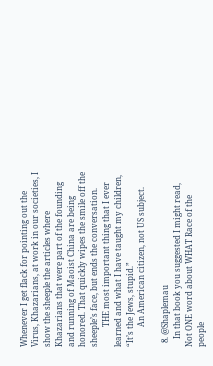Whenever I get flack for pointing out the Virus, Khazarians, at work in our societies, I show the sheeple the articles where Khazarians that were part of the founding and running of Maoist China are being honored. That quickly wipes the smile off the sheeple’s face, but ends the conversation.
          THE most important thing that I ever learned and what I have taught my children, “It’s the Jews, stupid.”
          An American citizen, not US subject.

  8. @Shaplemau
    In that book you suggested I might read, Not ONE word about WHAT Race of the people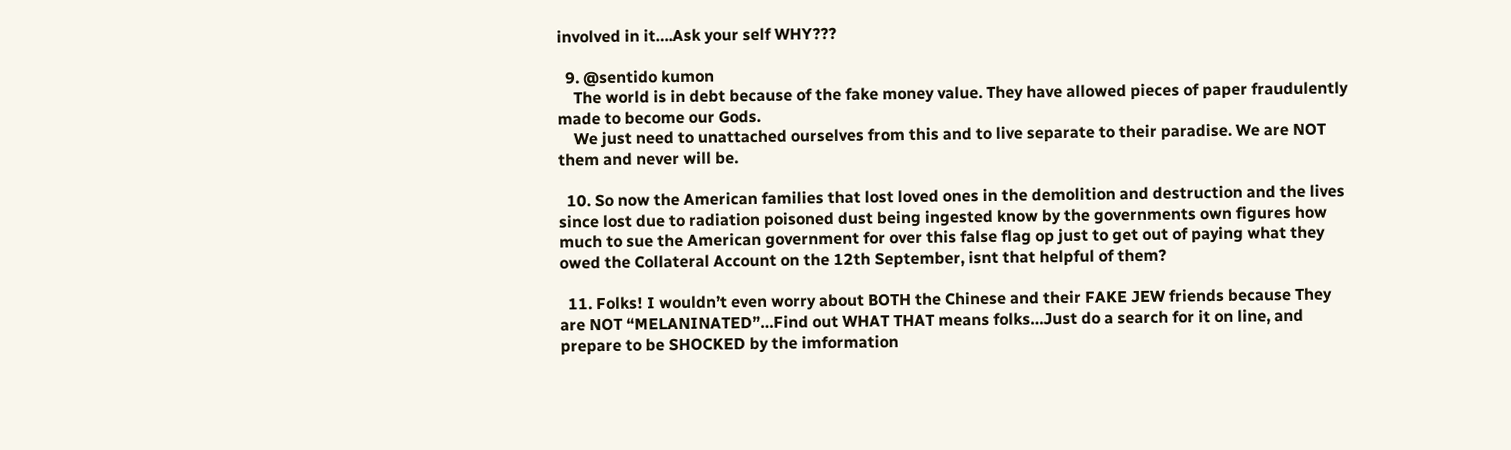involved in it….Ask your self WHY???

  9. @sentido kumon
    The world is in debt because of the fake money value. They have allowed pieces of paper fraudulently made to become our Gods.
    We just need to unattached ourselves from this and to live separate to their paradise. We are NOT them and never will be.

  10. So now the American families that lost loved ones in the demolition and destruction and the lives since lost due to radiation poisoned dust being ingested know by the governments own figures how much to sue the American government for over this false flag op just to get out of paying what they owed the Collateral Account on the 12th September, isnt that helpful of them?

  11. Folks! I wouldn’t even worry about BOTH the Chinese and their FAKE JEW friends because They are NOT “MELANINATED”…Find out WHAT THAT means folks…Just do a search for it on line, and prepare to be SHOCKED by the imformation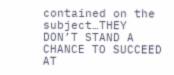contained on the subject…THEY DON’T STAND A CHANCE TO SUCCEED AT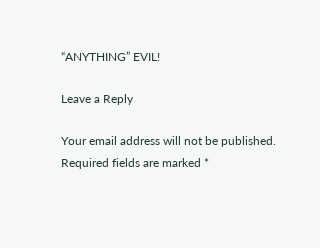“ANYTHING” EVIL!

Leave a Reply

Your email address will not be published. Required fields are marked *